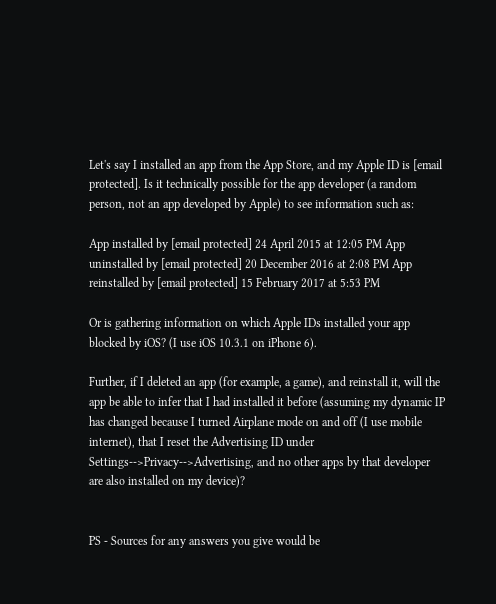Let's say I installed an app from the App Store, and my Apple ID is [email protected]. Is it technically possible for the app developer (a random person, not an app developed by Apple) to see information such as:

App installed by [email protected] 24 April 2015 at 12:05 PM App uninstalled by [email protected] 20 December 2016 at 2:08 PM App reinstalled by [email protected] 15 February 2017 at 5:53 PM

Or is gathering information on which Apple IDs installed your app blocked by iOS? (I use iOS 10.3.1 on iPhone 6).

Further, if I deleted an app (for example, a game), and reinstall it, will the app be able to infer that I had installed it before (assuming my dynamic IP has changed because I turned Airplane mode on and off (I use mobile internet), that I reset the Advertising ID under Settings-->Privacy-->Advertising, and no other apps by that developer are also installed on my device)?


PS - Sources for any answers you give would be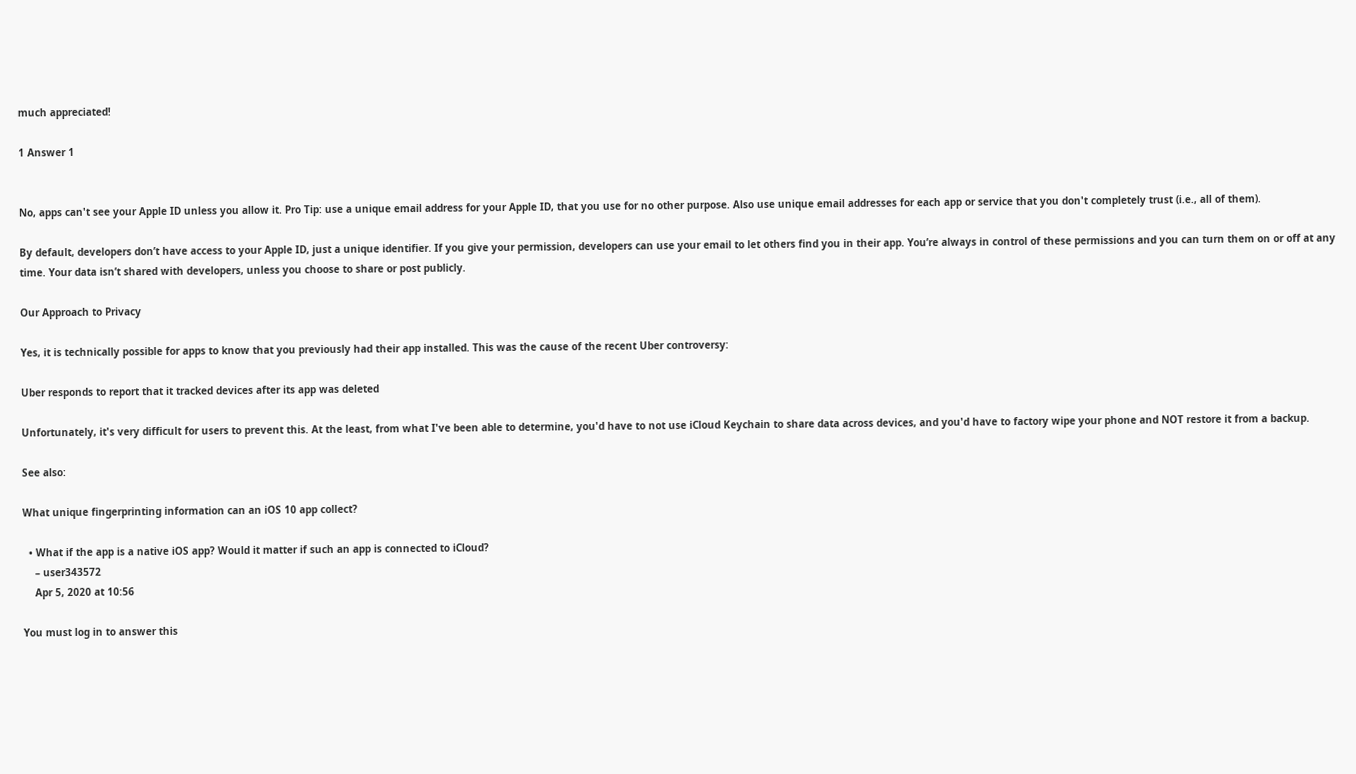much appreciated!

1 Answer 1


No, apps can't see your Apple ID unless you allow it. Pro Tip: use a unique email address for your Apple ID, that you use for no other purpose. Also use unique email addresses for each app or service that you don't completely trust (i.e., all of them).

By default, developers don’t have access to your Apple ID, just a unique identifier. If you give your permission, developers can use your email to let others find you in their app. You’re always in control of these permissions and you can turn them on or off at any time. Your data isn’t shared with developers, unless you choose to share or post publicly.

Our Approach to Privacy

Yes, it is technically possible for apps to know that you previously had their app installed. This was the cause of the recent Uber controversy:

Uber responds to report that it tracked devices after its app was deleted

Unfortunately, it's very difficult for users to prevent this. At the least, from what I've been able to determine, you'd have to not use iCloud Keychain to share data across devices, and you'd have to factory wipe your phone and NOT restore it from a backup.

See also:

What unique fingerprinting information can an iOS 10 app collect?

  • What if the app is a native iOS app? Would it matter if such an app is connected to iCloud?
    – user343572
    Apr 5, 2020 at 10:56

You must log in to answer this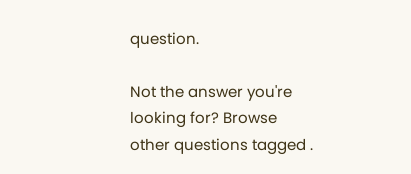question.

Not the answer you're looking for? Browse other questions tagged .